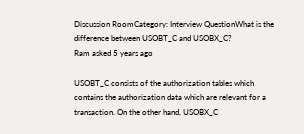Discussion RoomCategory: Interview QuestionWhat is the difference between USOBT_C and USOBX_C?
Ram asked 5 years ago

USOBT_C consists of the authorization tables which contains the authorization data which are relevant for a transaction. On the other hand, USOBX_C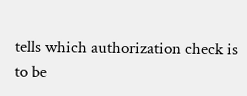tells which authorization check is to be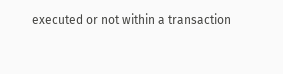executed or not within a transaction